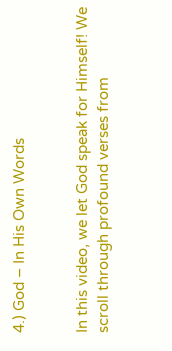4.) God – In His Own Words


In this video, we let God speak for Himself! We scroll through profound verses from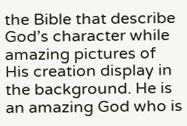the Bible that describe God’s character while amazing pictures of His creation display in the background. He is an amazing God who is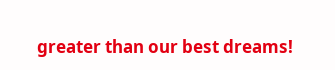greater than our best dreams!